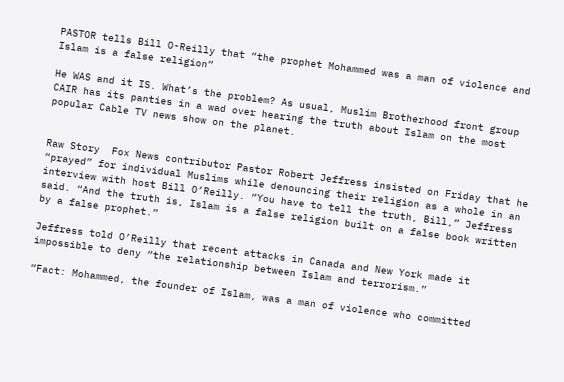PASTOR tells Bill O-Reilly that “the prophet Mohammed was a man of violence and Islam is a false religion”

He WAS and it IS. What’s the problem? As usual, Muslim Brotherhood front group CAIR has its panties in a wad over hearing the truth about Islam on the most popular Cable TV news show on the planet.


Raw Story  Fox News contributor Pastor Robert Jeffress insisted on Friday that he “prayed” for individual Muslims while denouncing their religion as a whole in an interview with host Bill O’Reilly. “You have to tell the truth, Bill,” Jeffress said. “And the truth is, Islam is a false religion built on a false book written by a false prophet.”

Jeffress told O’Reilly that recent attacks in Canada and New York made it impossible to deny “the relationship between Islam and terrorism.”

“Fact: Mohammed, the founder of Islam, was a man of violence who committed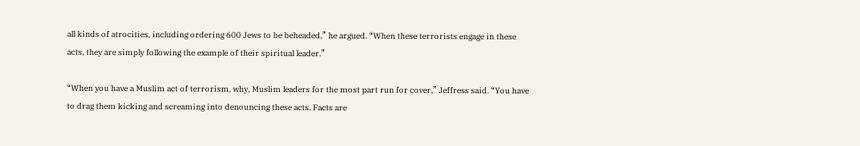all kinds of atrocities, including ordering 600 Jews to be beheaded,” he argued. “When these terrorists engage in these acts, they are simply following the example of their spiritual leader.”

“When you have a Muslim act of terrorism, why, Muslim leaders for the most part run for cover,” Jeffress said. “You have to drag them kicking and screaming into denouncing these acts. Facts are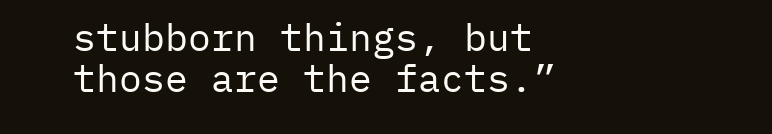stubborn things, but those are the facts.”